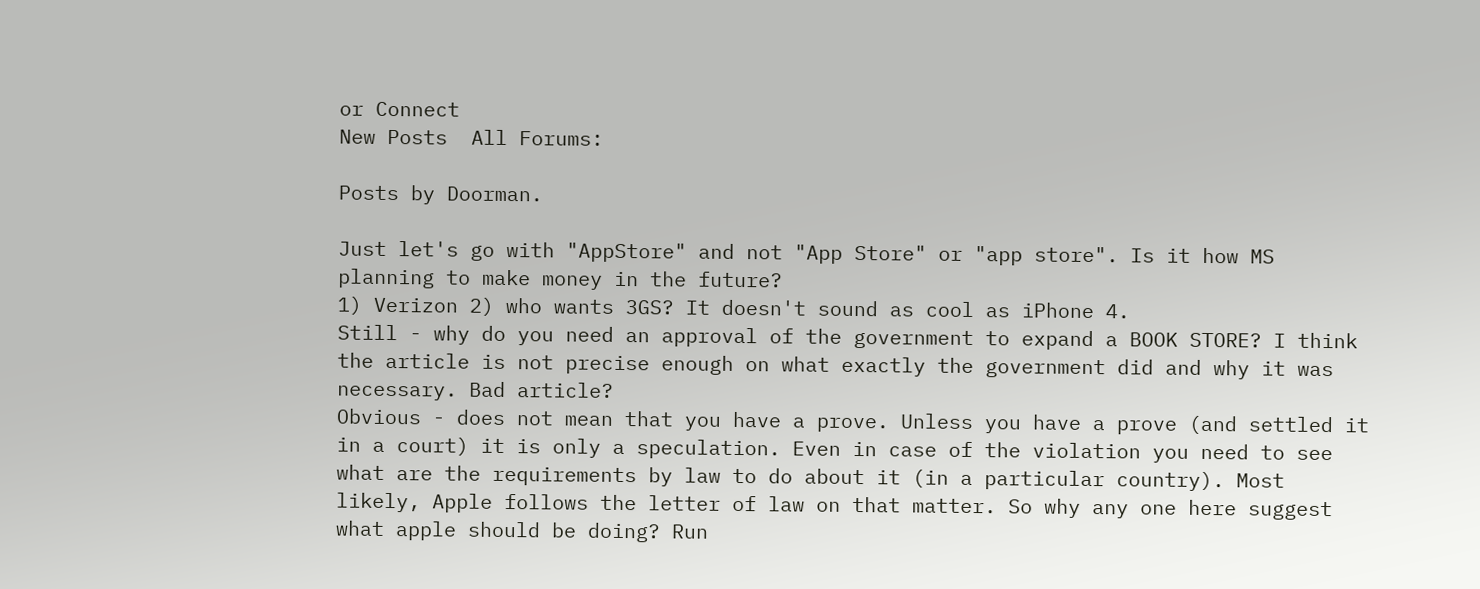or Connect
New Posts  All Forums:

Posts by Doorman.

Just let's go with "AppStore" and not "App Store" or "app store". Is it how MS planning to make money in the future?
1) Verizon 2) who wants 3GS? It doesn't sound as cool as iPhone 4.
Still - why do you need an approval of the government to expand a BOOK STORE? I think the article is not precise enough on what exactly the government did and why it was necessary. Bad article?
Obvious - does not mean that you have a prove. Unless you have a prove (and settled it in a court) it is only a speculation. Even in case of the violation you need to see what are the requirements by law to do about it (in a particular country). Most likely, Apple follows the letter of law on that matter. So why any one here suggest what apple should be doing? Run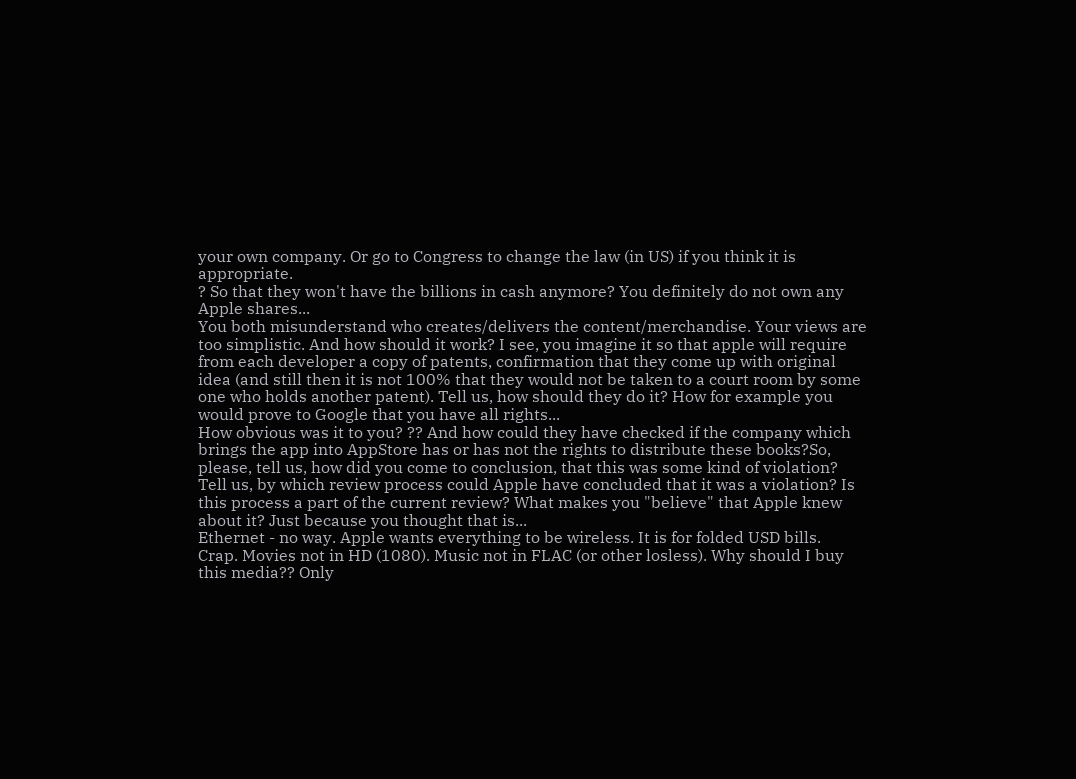your own company. Or go to Congress to change the law (in US) if you think it is appropriate.
? So that they won't have the billions in cash anymore? You definitely do not own any Apple shares...
You both misunderstand who creates/delivers the content/merchandise. Your views are too simplistic. And how should it work? I see, you imagine it so that apple will require from each developer a copy of patents, confirmation that they come up with original idea (and still then it is not 100% that they would not be taken to a court room by some one who holds another patent). Tell us, how should they do it? How for example you would prove to Google that you have all rights...
How obvious was it to you? ?? And how could they have checked if the company which brings the app into AppStore has or has not the rights to distribute these books?So, please, tell us, how did you come to conclusion, that this was some kind of violation? Tell us, by which review process could Apple have concluded that it was a violation? Is this process a part of the current review? What makes you "believe" that Apple knew about it? Just because you thought that is...
Ethernet - no way. Apple wants everything to be wireless. It is for folded USD bills.
Crap. Movies not in HD (1080). Music not in FLAC (or other losless). Why should I buy this media?? Only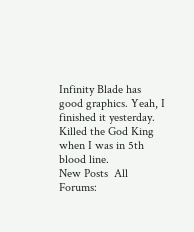Infinity Blade has good graphics. Yeah, I finished it yesterday. Killed the God King when I was in 5th blood line.
New Posts  All Forums: